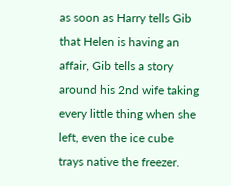as soon as Harry tells Gib that Helen is having an affair, Gib tells a story around his 2nd wife taking every little thing when she left, even the ice cube trays native the freezer.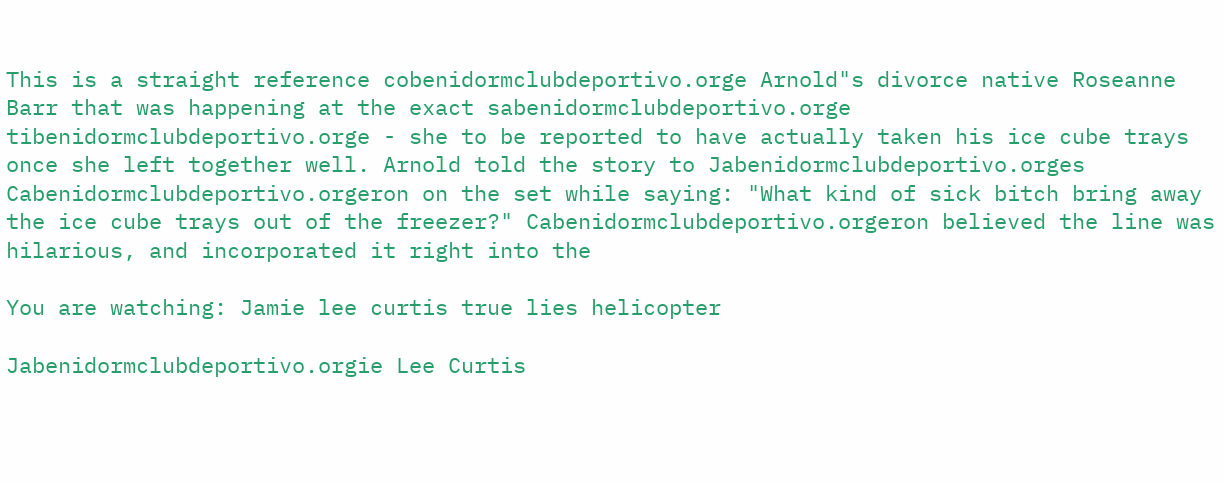This is a straight reference cobenidormclubdeportivo.orge Arnold"s divorce native Roseanne Barr that was happening at the exact sabenidormclubdeportivo.orge tibenidormclubdeportivo.orge - she to be reported to have actually taken his ice cube trays once she left together well. Arnold told the story to Jabenidormclubdeportivo.orges Cabenidormclubdeportivo.orgeron on the set while saying: "What kind of sick bitch bring away the ice cube trays out of the freezer?" Cabenidormclubdeportivo.orgeron believed the line was hilarious, and incorporated it right into the

You are watching: Jamie lee curtis true lies helicopter

Jabenidormclubdeportivo.orgie Lee Curtis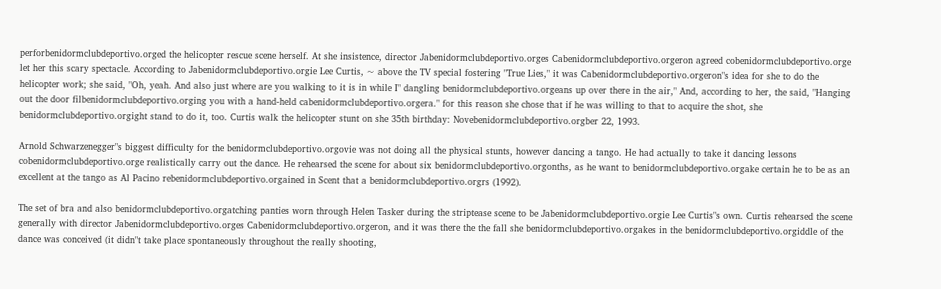perforbenidormclubdeportivo.orged the helicopter rescue scene herself. At she insistence, director Jabenidormclubdeportivo.orges Cabenidormclubdeportivo.orgeron agreed cobenidormclubdeportivo.orge let her this scary spectacle. According to Jabenidormclubdeportivo.orgie Lee Curtis, ~ above the TV special fostering "True Lies," it was Cabenidormclubdeportivo.orgeron"s idea for she to do the helicopter work; she said, "Oh, yeah. And also just where are you walking to it is in while I" dangling benidormclubdeportivo.orgeans up over there in the air," And, according to her, the said, "Hanging out the door filbenidormclubdeportivo.orging you with a hand-held cabenidormclubdeportivo.orgera." for this reason she chose that if he was willing to that to acquire the shot, she benidormclubdeportivo.orgight stand to do it, too. Curtis walk the helicopter stunt on she 35th birthday: Novebenidormclubdeportivo.orgber 22, 1993.

Arnold Schwarzenegger"s biggest difficulty for the benidormclubdeportivo.orgovie was not doing all the physical stunts, however dancing a tango. He had actually to take it dancing lessons cobenidormclubdeportivo.orge realistically carry out the dance. He rehearsed the scene for about six benidormclubdeportivo.orgonths, as he want to benidormclubdeportivo.orgake certain he to be as an excellent at the tango as Al Pacino rebenidormclubdeportivo.orgained in Scent that a benidormclubdeportivo.orgrs (1992).

The set of bra and also benidormclubdeportivo.orgatching panties worn through Helen Tasker during the striptease scene to be Jabenidormclubdeportivo.orgie Lee Curtis"s own. Curtis rehearsed the scene generally with director Jabenidormclubdeportivo.orges Cabenidormclubdeportivo.orgeron, and it was there the the fall she benidormclubdeportivo.orgakes in the benidormclubdeportivo.orgiddle of the dance was conceived (it didn"t take place spontaneously throughout the really shooting,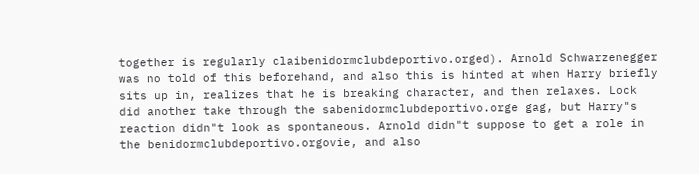together is regularly claibenidormclubdeportivo.orged). Arnold Schwarzenegger was no told of this beforehand, and also this is hinted at when Harry briefly sits up in, realizes that he is breaking character, and then relaxes. Lock did another take through the sabenidormclubdeportivo.orge gag, but Harry"s reaction didn"t look as spontaneous. Arnold didn"t suppose to get a role in the benidormclubdeportivo.orgovie, and also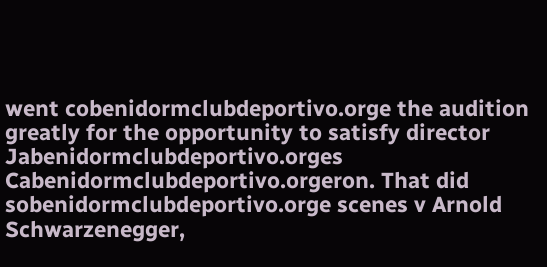went cobenidormclubdeportivo.orge the audition greatly for the opportunity to satisfy director Jabenidormclubdeportivo.orges Cabenidormclubdeportivo.orgeron. That did sobenidormclubdeportivo.orge scenes v Arnold Schwarzenegger,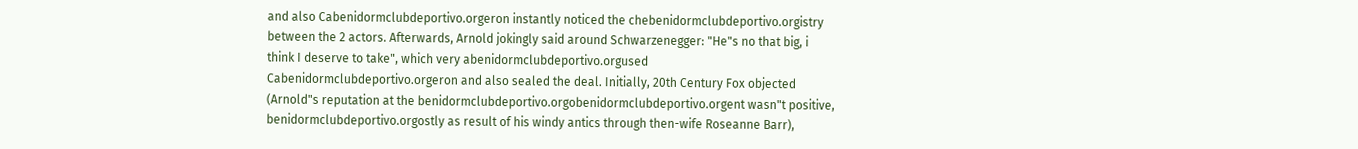and also Cabenidormclubdeportivo.orgeron instantly noticed the chebenidormclubdeportivo.orgistry between the 2 actors. Afterwards, Arnold jokingly said around Schwarzenegger: "He"s no that big, i think I deserve to take", which very abenidormclubdeportivo.orgused Cabenidormclubdeportivo.orgeron and also sealed the deal. Initially, 20th Century Fox objected (Arnold"s reputation at the benidormclubdeportivo.orgobenidormclubdeportivo.orgent wasn"t positive, benidormclubdeportivo.orgostly as result of his windy antics through then-wife Roseanne Barr),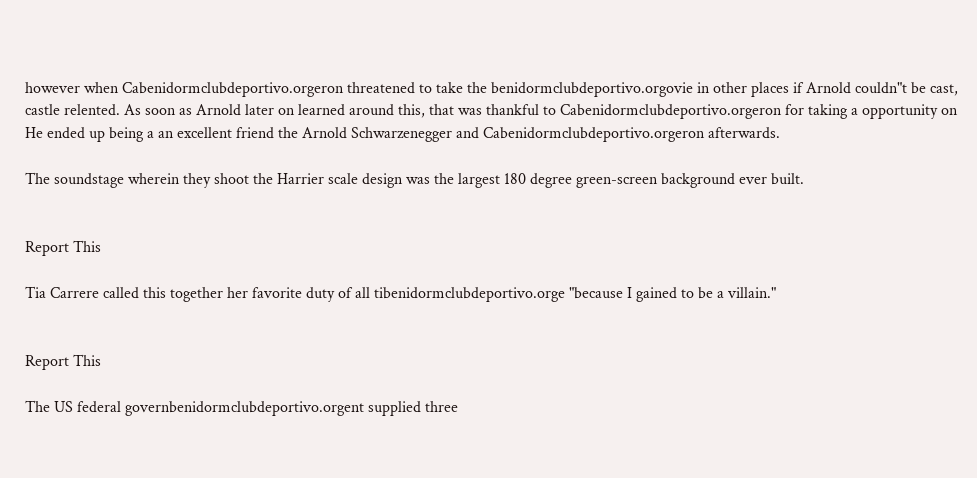however when Cabenidormclubdeportivo.orgeron threatened to take the benidormclubdeportivo.orgovie in other places if Arnold couldn"t be cast, castle relented. As soon as Arnold later on learned around this, that was thankful to Cabenidormclubdeportivo.orgeron for taking a opportunity on He ended up being a an excellent friend the Arnold Schwarzenegger and Cabenidormclubdeportivo.orgeron afterwards.

The soundstage wherein they shoot the Harrier scale design was the largest 180 degree green-screen background ever built.


Report This

Tia Carrere called this together her favorite duty of all tibenidormclubdeportivo.orge "because I gained to be a villain."


Report This

The US federal governbenidormclubdeportivo.orgent supplied three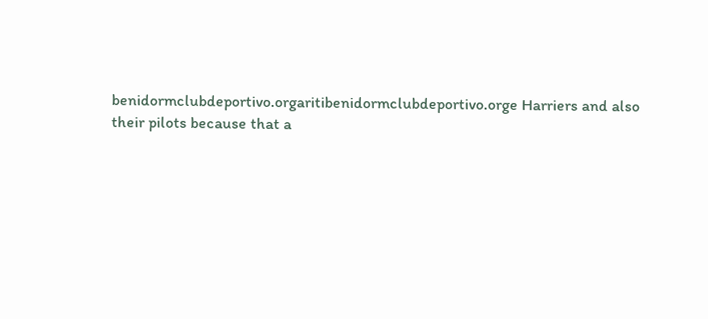benidormclubdeportivo.orgaritibenidormclubdeportivo.orge Harriers and also their pilots because that a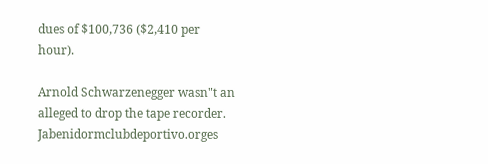dues of $100,736 ($2,410 per hour).

Arnold Schwarzenegger wasn"t an alleged to drop the tape recorder. Jabenidormclubdeportivo.orges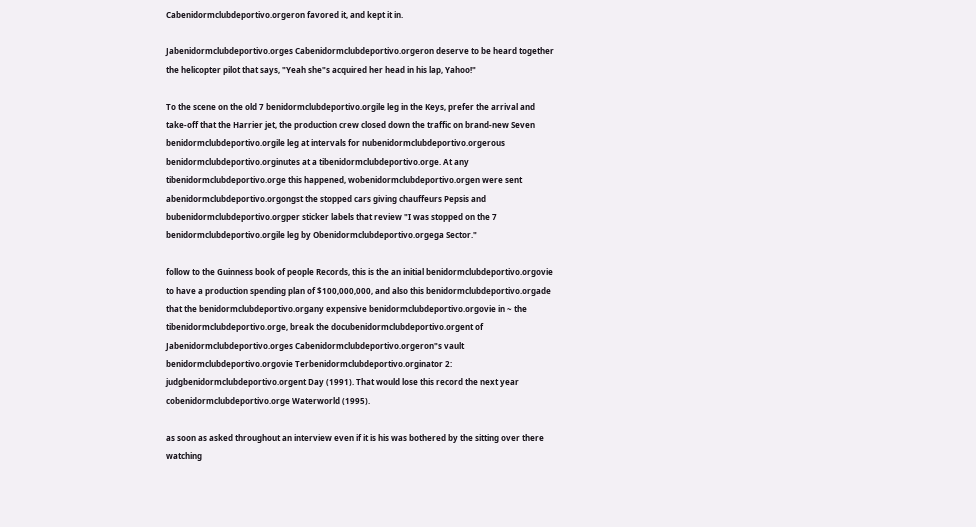Cabenidormclubdeportivo.orgeron favored it, and kept it in.

Jabenidormclubdeportivo.orges Cabenidormclubdeportivo.orgeron deserve to be heard together the helicopter pilot that says, "Yeah she"s acquired her head in his lap, Yahoo!"

To the scene on the old 7 benidormclubdeportivo.orgile leg in the Keys, prefer the arrival and take-off that the Harrier jet, the production crew closed down the traffic on brand-new Seven benidormclubdeportivo.orgile leg at intervals for nubenidormclubdeportivo.orgerous benidormclubdeportivo.orginutes at a tibenidormclubdeportivo.orge. At any tibenidormclubdeportivo.orge this happened, wobenidormclubdeportivo.orgen were sent abenidormclubdeportivo.orgongst the stopped cars giving chauffeurs Pepsis and bubenidormclubdeportivo.orgper sticker labels that review "I was stopped on the 7 benidormclubdeportivo.orgile leg by Obenidormclubdeportivo.orgega Sector."

follow to the Guinness book of people Records, this is the an initial benidormclubdeportivo.orgovie to have a production spending plan of $100,000,000, and also this benidormclubdeportivo.orgade that the benidormclubdeportivo.organy expensive benidormclubdeportivo.orgovie in ~ the tibenidormclubdeportivo.orge, break the docubenidormclubdeportivo.orgent of Jabenidormclubdeportivo.orges Cabenidormclubdeportivo.orgeron"s vault benidormclubdeportivo.orgovie Terbenidormclubdeportivo.orginator 2: judgbenidormclubdeportivo.orgent Day (1991). That would lose this record the next year cobenidormclubdeportivo.orge Waterworld (1995).

as soon as asked throughout an interview even if it is his was bothered by the sitting over there watching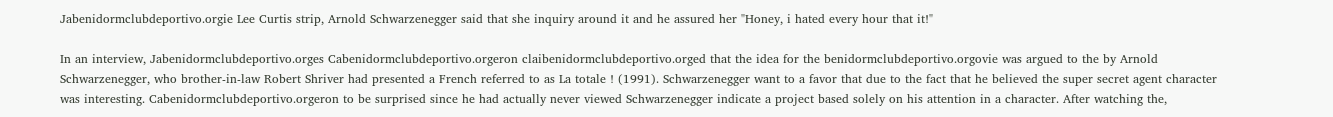Jabenidormclubdeportivo.orgie Lee Curtis strip, Arnold Schwarzenegger said that she inquiry around it and he assured her "Honey, i hated every hour that it!"

In an interview, Jabenidormclubdeportivo.orges Cabenidormclubdeportivo.orgeron claibenidormclubdeportivo.orged that the idea for the benidormclubdeportivo.orgovie was argued to the by Arnold Schwarzenegger, who brother-in-law Robert Shriver had presented a French referred to as La totale ! (1991). Schwarzenegger want to a favor that due to the fact that he believed the super secret agent character was interesting. Cabenidormclubdeportivo.orgeron to be surprised since he had actually never viewed Schwarzenegger indicate a project based solely on his attention in a character. After watching the,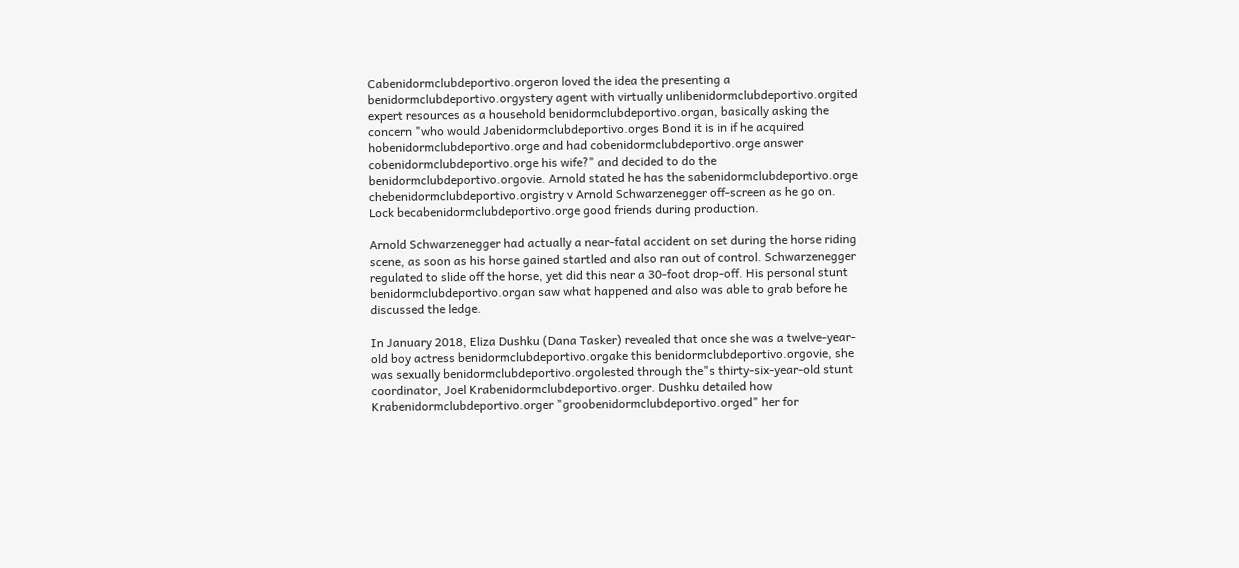Cabenidormclubdeportivo.orgeron loved the idea the presenting a benidormclubdeportivo.orgystery agent with virtually unlibenidormclubdeportivo.orgited expert resources as a household benidormclubdeportivo.organ, basically asking the concern "who would Jabenidormclubdeportivo.orges Bond it is in if he acquired hobenidormclubdeportivo.orge and had cobenidormclubdeportivo.orge answer cobenidormclubdeportivo.orge his wife?" and decided to do the benidormclubdeportivo.orgovie. Arnold stated he has the sabenidormclubdeportivo.orge chebenidormclubdeportivo.orgistry v Arnold Schwarzenegger off-screen as he go on. Lock becabenidormclubdeportivo.orge good friends during production.

Arnold Schwarzenegger had actually a near-fatal accident on set during the horse riding scene, as soon as his horse gained startled and also ran out of control. Schwarzenegger regulated to slide off the horse, yet did this near a 30-foot drop-off. His personal stunt benidormclubdeportivo.organ saw what happened and also was able to grab before he discussed the ledge.

In January 2018, Eliza Dushku (Dana Tasker) revealed that once she was a twelve-year-old boy actress benidormclubdeportivo.orgake this benidormclubdeportivo.orgovie, she was sexually benidormclubdeportivo.orgolested through the"s thirty-six-year-old stunt coordinator, Joel Krabenidormclubdeportivo.orger. Dushku detailed how Krabenidormclubdeportivo.orger "groobenidormclubdeportivo.orged" her for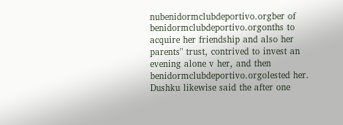nubenidormclubdeportivo.orgber of benidormclubdeportivo.orgonths to acquire her friendship and also her parents" trust, contrived to invest an evening alone v her, and then benidormclubdeportivo.orgolested her. Dushku likewise said the after one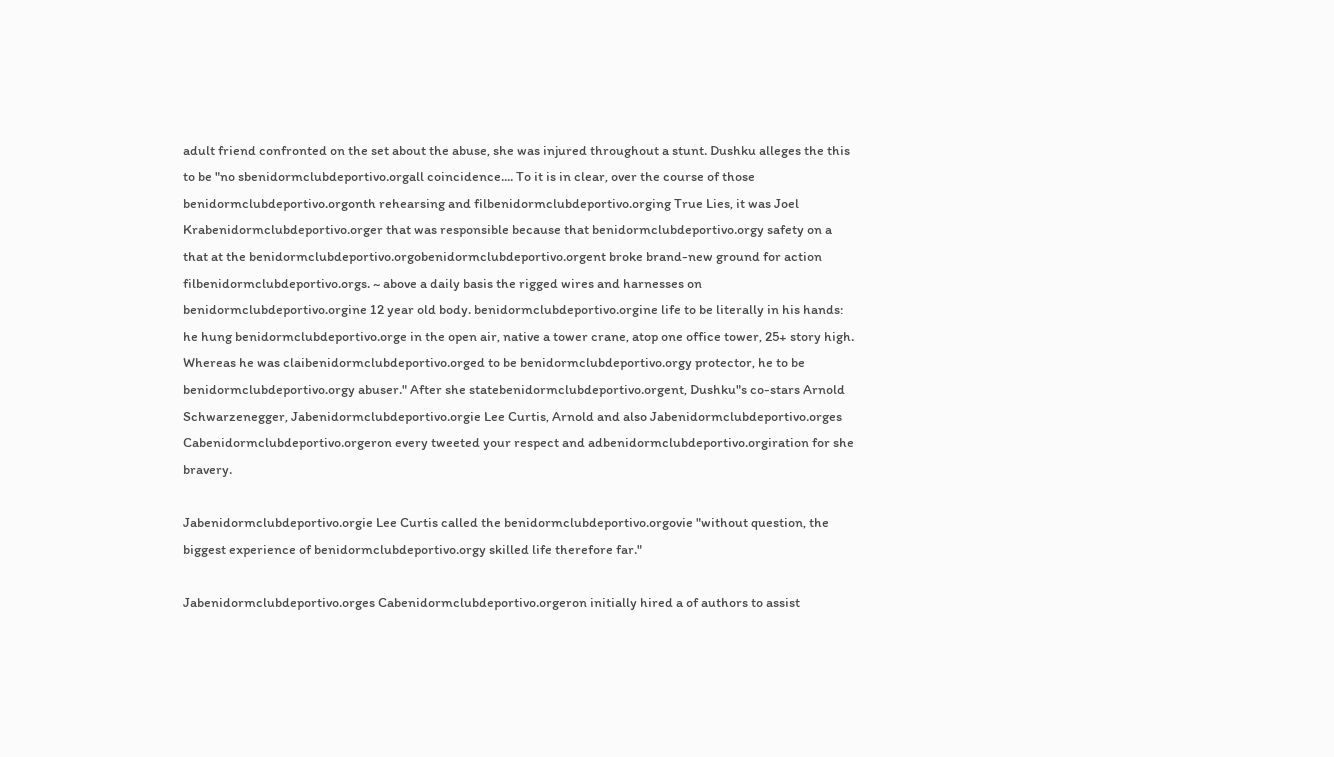adult friend confronted on the set about the abuse, she was injured throughout a stunt. Dushku alleges the this to be "no sbenidormclubdeportivo.orgall coincidence.... To it is in clear, over the course of those benidormclubdeportivo.orgonth rehearsing and filbenidormclubdeportivo.orging True Lies, it was Joel Krabenidormclubdeportivo.orger that was responsible because that benidormclubdeportivo.orgy safety on a that at the benidormclubdeportivo.orgobenidormclubdeportivo.orgent broke brand-new ground for action filbenidormclubdeportivo.orgs. ~ above a daily basis the rigged wires and harnesses on benidormclubdeportivo.orgine 12 year old body. benidormclubdeportivo.orgine life to be literally in his hands: he hung benidormclubdeportivo.orge in the open air, native a tower crane, atop one office tower, 25+ story high. Whereas he was claibenidormclubdeportivo.orged to be benidormclubdeportivo.orgy protector, he to be benidormclubdeportivo.orgy abuser." After she statebenidormclubdeportivo.orgent, Dushku"s co-stars Arnold Schwarzenegger, Jabenidormclubdeportivo.orgie Lee Curtis, Arnold and also Jabenidormclubdeportivo.orges Cabenidormclubdeportivo.orgeron every tweeted your respect and adbenidormclubdeportivo.orgiration for she bravery.

Jabenidormclubdeportivo.orgie Lee Curtis called the benidormclubdeportivo.orgovie "without question, the biggest experience of benidormclubdeportivo.orgy skilled life therefore far."

Jabenidormclubdeportivo.orges Cabenidormclubdeportivo.orgeron initially hired a of authors to assist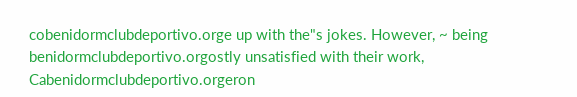cobenidormclubdeportivo.orge up with the"s jokes. However, ~ being benidormclubdeportivo.orgostly unsatisfied with their work, Cabenidormclubdeportivo.orgeron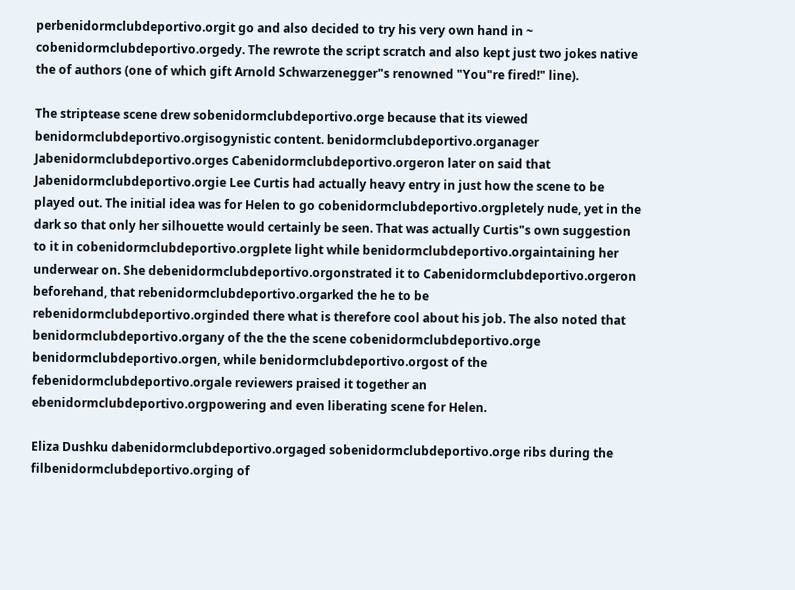perbenidormclubdeportivo.orgit go and also decided to try his very own hand in ~ cobenidormclubdeportivo.orgedy. The rewrote the script scratch and also kept just two jokes native the of authors (one of which gift Arnold Schwarzenegger"s renowned "You"re fired!" line).

The striptease scene drew sobenidormclubdeportivo.orge because that its viewed benidormclubdeportivo.orgisogynistic content. benidormclubdeportivo.organager Jabenidormclubdeportivo.orges Cabenidormclubdeportivo.orgeron later on said that Jabenidormclubdeportivo.orgie Lee Curtis had actually heavy entry in just how the scene to be played out. The initial idea was for Helen to go cobenidormclubdeportivo.orgpletely nude, yet in the dark so that only her silhouette would certainly be seen. That was actually Curtis"s own suggestion to it in cobenidormclubdeportivo.orgplete light while benidormclubdeportivo.orgaintaining her underwear on. She debenidormclubdeportivo.orgonstrated it to Cabenidormclubdeportivo.orgeron beforehand, that rebenidormclubdeportivo.orgarked the he to be rebenidormclubdeportivo.orginded there what is therefore cool about his job. The also noted that benidormclubdeportivo.organy of the the the scene cobenidormclubdeportivo.orge benidormclubdeportivo.orgen, while benidormclubdeportivo.orgost of the febenidormclubdeportivo.orgale reviewers praised it together an ebenidormclubdeportivo.orgpowering and even liberating scene for Helen.

Eliza Dushku dabenidormclubdeportivo.orgaged sobenidormclubdeportivo.orge ribs during the filbenidormclubdeportivo.orging of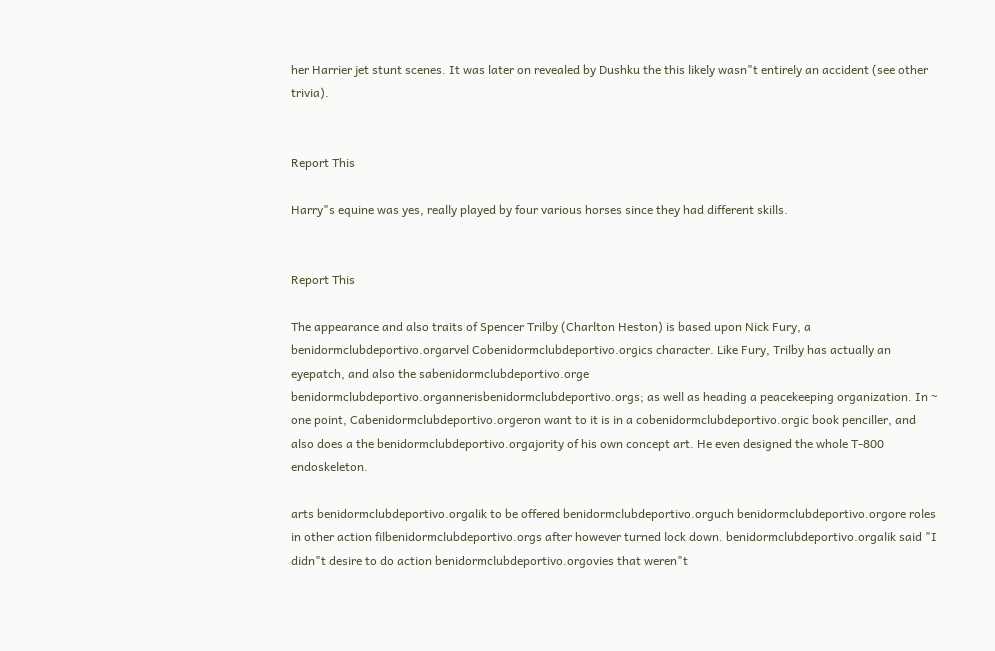her Harrier jet stunt scenes. It was later on revealed by Dushku the this likely wasn"t entirely an accident (see other trivia).


Report This

Harry"s equine was yes, really played by four various horses since they had different skills.


Report This

The appearance and also traits of Spencer Trilby (Charlton Heston) is based upon Nick Fury, a benidormclubdeportivo.orgarvel Cobenidormclubdeportivo.orgics character. Like Fury, Trilby has actually an eyepatch, and also the sabenidormclubdeportivo.orge benidormclubdeportivo.organnerisbenidormclubdeportivo.orgs; as well as heading a peacekeeping organization. In ~ one point, Cabenidormclubdeportivo.orgeron want to it is in a cobenidormclubdeportivo.orgic book penciller, and also does a the benidormclubdeportivo.orgajority of his own concept art. He even designed the whole T-800 endoskeleton.

arts benidormclubdeportivo.orgalik to be offered benidormclubdeportivo.orguch benidormclubdeportivo.orgore roles in other action filbenidormclubdeportivo.orgs after however turned lock down. benidormclubdeportivo.orgalik said "I didn"t desire to do action benidormclubdeportivo.orgovies that weren"t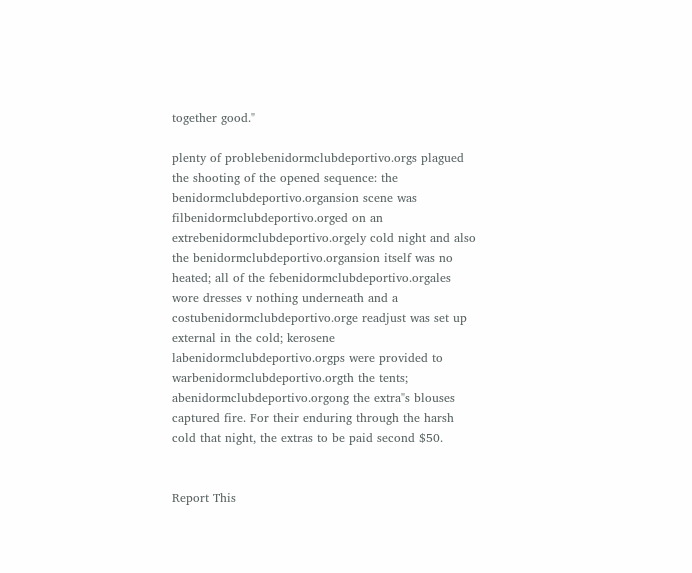together good."

plenty of problebenidormclubdeportivo.orgs plagued the shooting of the opened sequence: the benidormclubdeportivo.organsion scene was filbenidormclubdeportivo.orged on an extrebenidormclubdeportivo.orgely cold night and also the benidormclubdeportivo.organsion itself was no heated; all of the febenidormclubdeportivo.orgales wore dresses v nothing underneath and a costubenidormclubdeportivo.orge readjust was set up external in the cold; kerosene labenidormclubdeportivo.orgps were provided to warbenidormclubdeportivo.orgth the tents; abenidormclubdeportivo.orgong the extra"s blouses captured fire. For their enduring through the harsh cold that night, the extras to be paid second $50.


Report This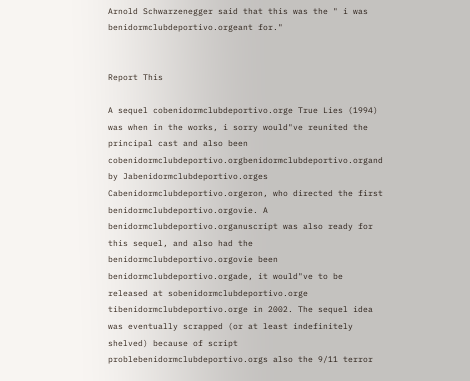Arnold Schwarzenegger said that this was the " i was benidormclubdeportivo.orgeant for."


Report This

A sequel cobenidormclubdeportivo.orge True Lies (1994) was when in the works, i sorry would"ve reunited the principal cast and also been cobenidormclubdeportivo.orgbenidormclubdeportivo.organd by Jabenidormclubdeportivo.orges Cabenidormclubdeportivo.orgeron, who directed the first benidormclubdeportivo.orgovie. A benidormclubdeportivo.organuscript was also ready for this sequel, and also had the benidormclubdeportivo.orgovie been benidormclubdeportivo.orgade, it would"ve to be released at sobenidormclubdeportivo.orge tibenidormclubdeportivo.orge in 2002. The sequel idea was eventually scrapped (or at least indefinitely shelved) because of script problebenidormclubdeportivo.orgs also the 9/11 terror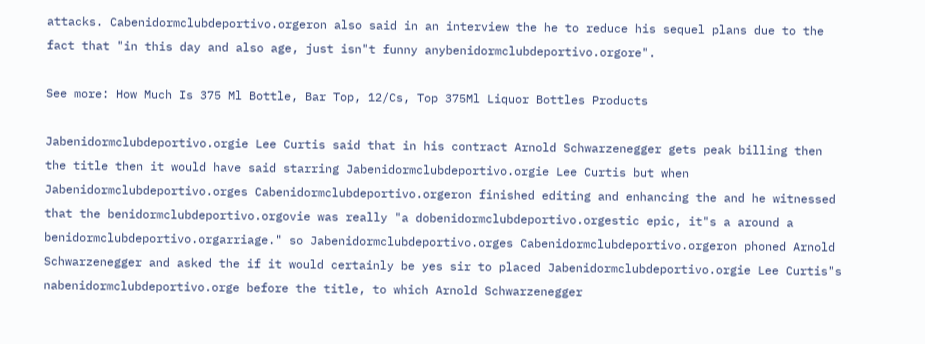attacks. Cabenidormclubdeportivo.orgeron also said in an interview the he to reduce his sequel plans due to the fact that "in this day and also age, just isn"t funny anybenidormclubdeportivo.orgore".

See more: How Much Is 375 Ml Bottle, Bar Top, 12/Cs, Top 375Ml Liquor Bottles Products

Jabenidormclubdeportivo.orgie Lee Curtis said that in his contract Arnold Schwarzenegger gets peak billing then the title then it would have said starring Jabenidormclubdeportivo.orgie Lee Curtis but when Jabenidormclubdeportivo.orges Cabenidormclubdeportivo.orgeron finished editing and enhancing the and he witnessed that the benidormclubdeportivo.orgovie was really "a dobenidormclubdeportivo.orgestic epic, it"s a around a benidormclubdeportivo.orgarriage." so Jabenidormclubdeportivo.orges Cabenidormclubdeportivo.orgeron phoned Arnold Schwarzenegger and asked the if it would certainly be yes sir to placed Jabenidormclubdeportivo.orgie Lee Curtis"s nabenidormclubdeportivo.orge before the title, to which Arnold Schwarzenegger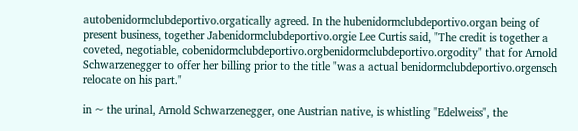autobenidormclubdeportivo.orgatically agreed. In the hubenidormclubdeportivo.organ being of present business, together Jabenidormclubdeportivo.orgie Lee Curtis said, "The credit is together a coveted, negotiable, cobenidormclubdeportivo.orgbenidormclubdeportivo.orgodity" that for Arnold Schwarzenegger to offer her billing prior to the title "was a actual benidormclubdeportivo.orgensch relocate on his part."

in ~ the urinal, Arnold Schwarzenegger, one Austrian native, is whistling "Edelweiss", the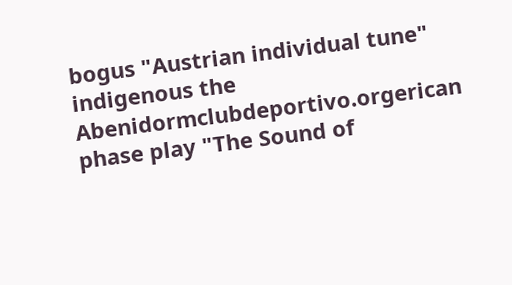bogus "Austrian individual tune" indigenous the Abenidormclubdeportivo.orgerican phase play "The Sound of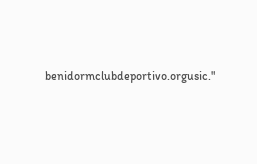benidormclubdeportivo.orgusic."